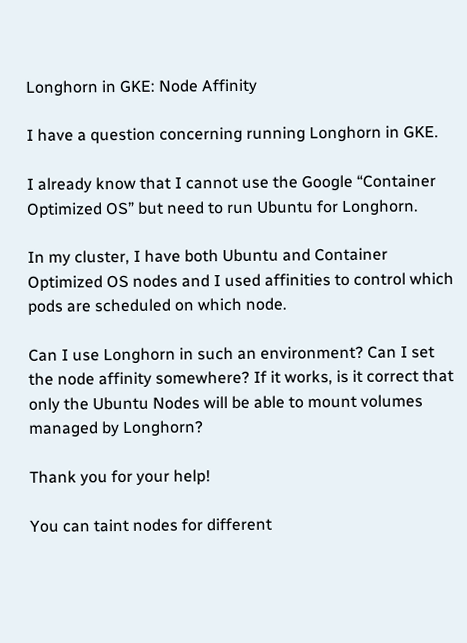Longhorn in GKE: Node Affinity

I have a question concerning running Longhorn in GKE.

I already know that I cannot use the Google “Container Optimized OS” but need to run Ubuntu for Longhorn.

In my cluster, I have both Ubuntu and Container Optimized OS nodes and I used affinities to control which pods are scheduled on which node.

Can I use Longhorn in such an environment? Can I set the node affinity somewhere? If it works, is it correct that only the Ubuntu Nodes will be able to mount volumes managed by Longhorn?

Thank you for your help!

You can taint nodes for different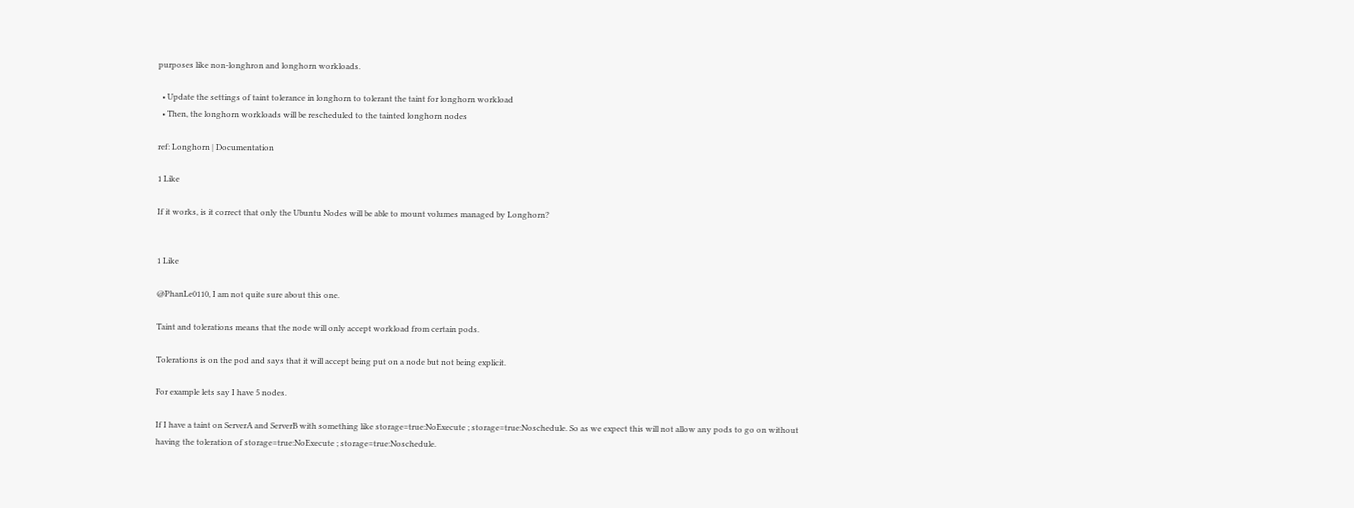purposes like non-longhron and longhorn workloads.

  • Update the settings of taint tolerance in longhorn to tolerant the taint for longhorn workload
  • Then, the longhorn workloads will be rescheduled to the tainted longhorn nodes

ref: Longhorn | Documentation

1 Like

If it works, is it correct that only the Ubuntu Nodes will be able to mount volumes managed by Longhorn?


1 Like

@PhanLe0110, I am not quite sure about this one.

Taint and tolerations means that the node will only accept workload from certain pods.

Tolerations is on the pod and says that it will accept being put on a node but not being explicit.

For example lets say I have 5 nodes.

If I have a taint on ServerA and ServerB with something like storage=true:NoExecute ; storage=true:Noschedule. So as we expect this will not allow any pods to go on without having the toleration of storage=true:NoExecute ; storage=true:Noschedule.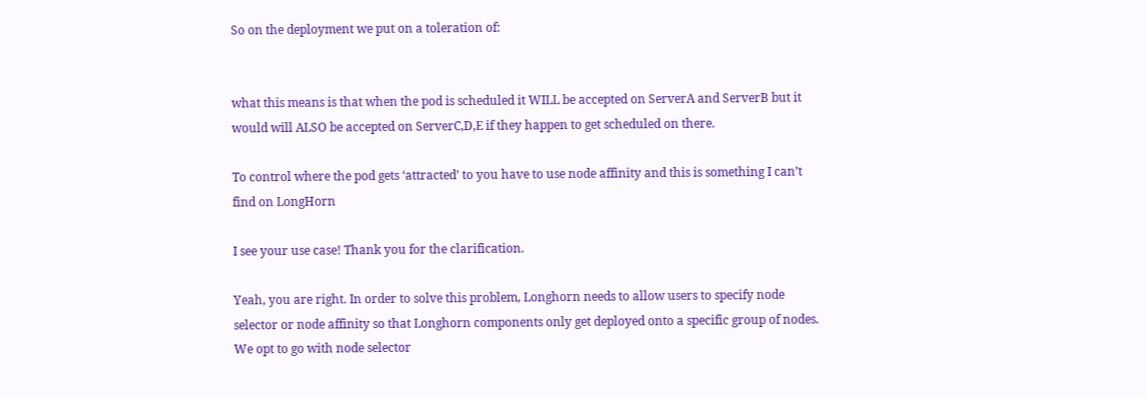So on the deployment we put on a toleration of:


what this means is that when the pod is scheduled it WILL be accepted on ServerA and ServerB but it would will ALSO be accepted on ServerC,D,E if they happen to get scheduled on there.

To control where the pod gets ‘attracted’ to you have to use node affinity and this is something I can’t find on LongHorn

I see your use case! Thank you for the clarification.

Yeah, you are right. In order to solve this problem, Longhorn needs to allow users to specify node selector or node affinity so that Longhorn components only get deployed onto a specific group of nodes. We opt to go with node selector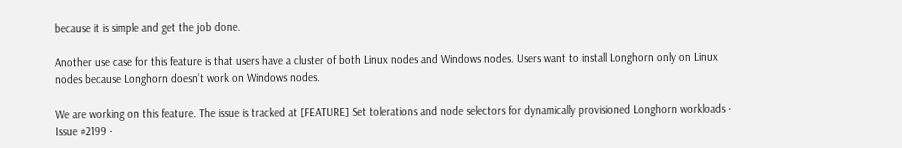because it is simple and get the job done.

Another use case for this feature is that users have a cluster of both Linux nodes and Windows nodes. Users want to install Longhorn only on Linux nodes because Longhorn doesn’t work on Windows nodes.

We are working on this feature. The issue is tracked at [FEATURE] Set tolerations and node selectors for dynamically provisioned Longhorn workloads · Issue #2199 ·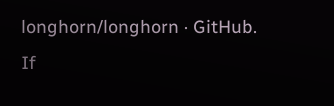longhorn/longhorn · GitHub. If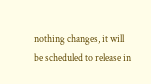nothing changes, it will be scheduled to release in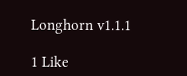Longhorn v1.1.1

1 Like